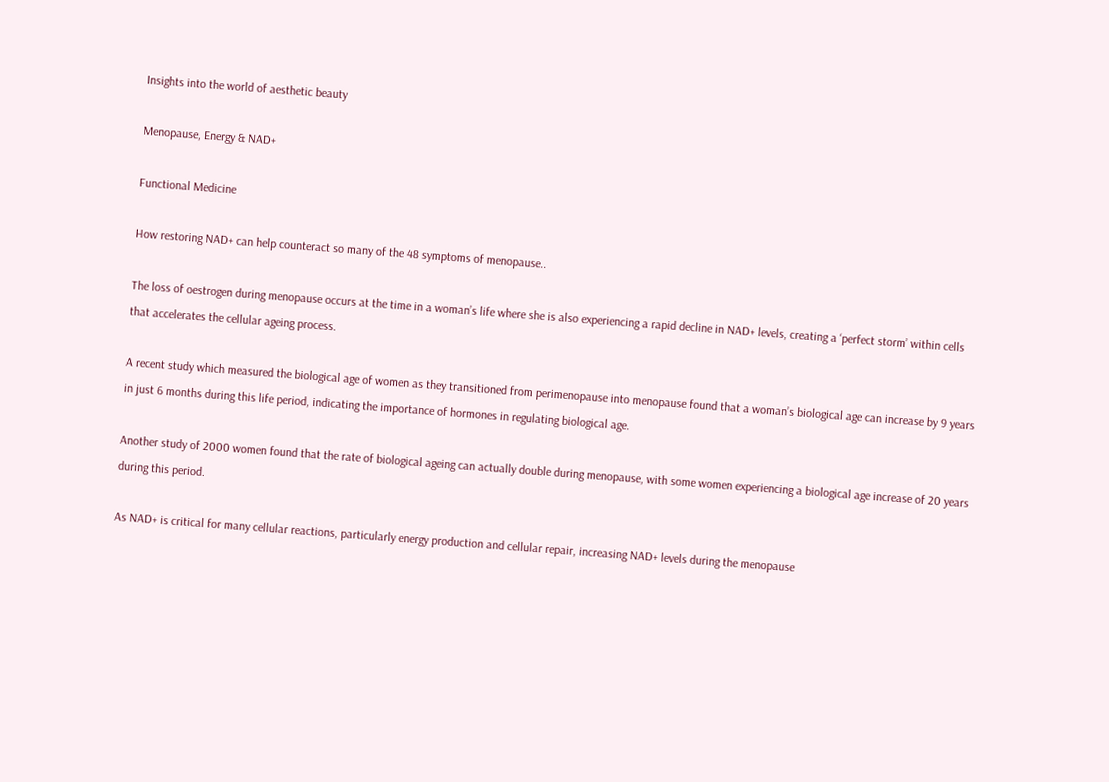Insights into the world of aesthetic beauty

Menopause, Energy & NAD+

Functional Medicine

How restoring NAD+ can help counteract so many of the 48 symptoms of menopause..

The loss of oestrogen during menopause occurs at the time in a woman’s life where she is also experiencing a rapid decline in NAD+ levels, creating a ‘perfect storm’ within cells that accelerates the cellular ageing process.

A recent study which measured the biological age of women as they transitioned from perimenopause into menopause found that a woman’s biological age can increase by 9 years in just 6 months during this life period, indicating the importance of hormones in regulating biological age.

Another study of 2000 women found that the rate of biological ageing can actually double during menopause, with some women experiencing a biological age increase of 20 years during this period.

As NAD+ is critical for many cellular reactions, particularly energy production and cellular repair, increasing NAD+ levels during the menopause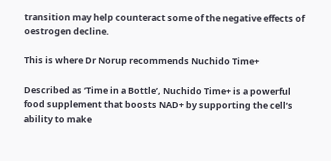transition may help counteract some of the negative effects of oestrogen decline.

This is where Dr Norup recommends Nuchido Time+

Described as ‘Time in a Bottle’, Nuchido Time+ is a powerful food supplement that boosts NAD+ by supporting the cell’s ability to make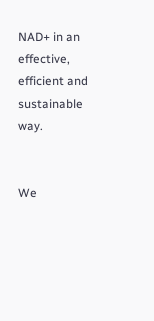NAD+ in an effective, efficient and sustainable way.


We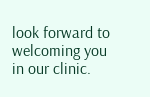look forward to welcoming you in our clinic.